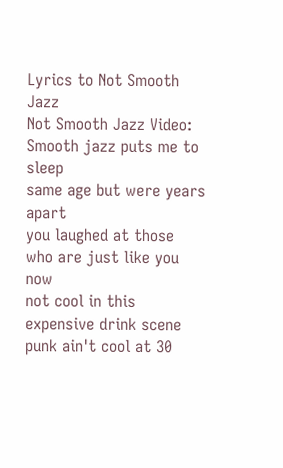Lyrics to Not Smooth Jazz
Not Smooth Jazz Video:
Smooth jazz puts me to sleep
same age but were years apart
you laughed at those
who are just like you now
not cool in this expensive drink scene
punk ain't cool at 30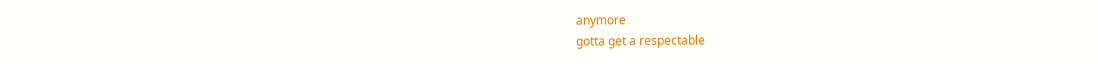anymore
gotta get a respectable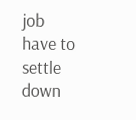job
have to settle down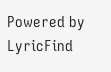Powered by LyricFind